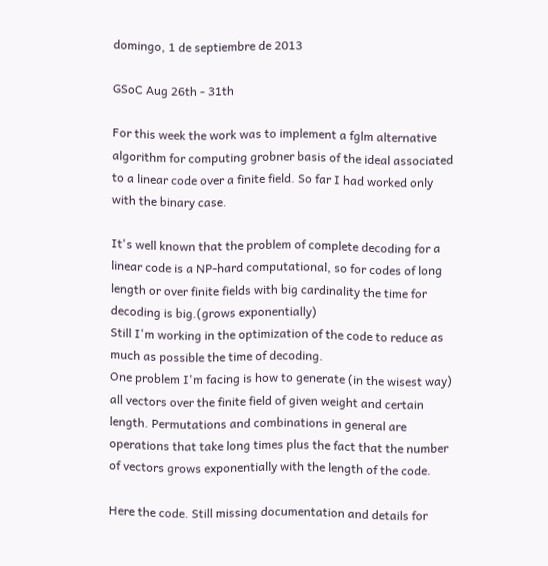domingo, 1 de septiembre de 2013

GSoC Aug 26th - 31th

For this week the work was to implement a fglm alternative algorithm for computing grobner basis of the ideal associated to a linear code over a finite field. So far I had worked only with the binary case.

It's well known that the problem of complete decoding for a linear code is a NP-hard computational, so for codes of long length or over finite fields with big cardinality the time for decoding is big.(grows exponentially)
Still I'm working in the optimization of the code to reduce as much as possible the time of decoding.
One problem I'm facing is how to generate (in the wisest way) all vectors over the finite field of given weight and certain length. Permutations and combinations in general are operations that take long times plus the fact that the number of vectors grows exponentially with the length of the code.

Here the code. Still missing documentation and details for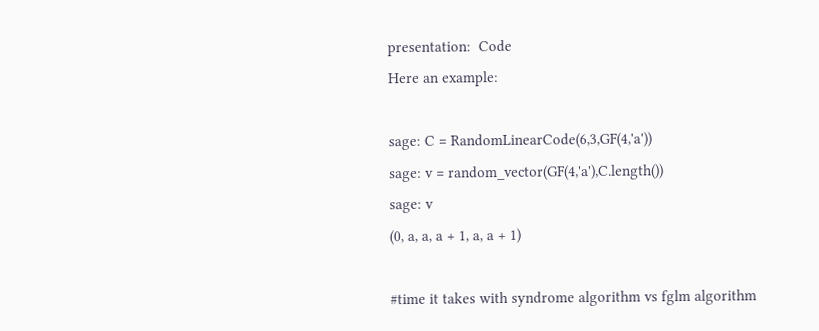presentation:  Code
Here an example:

sage: C = RandomLinearCode(6,3,GF(4,'a'))
sage: v = random_vector(GF(4,'a'),C.length())
sage: v
(0, a, a, a + 1, a, a + 1)

#time it takes with syndrome algorithm vs fglm algorithm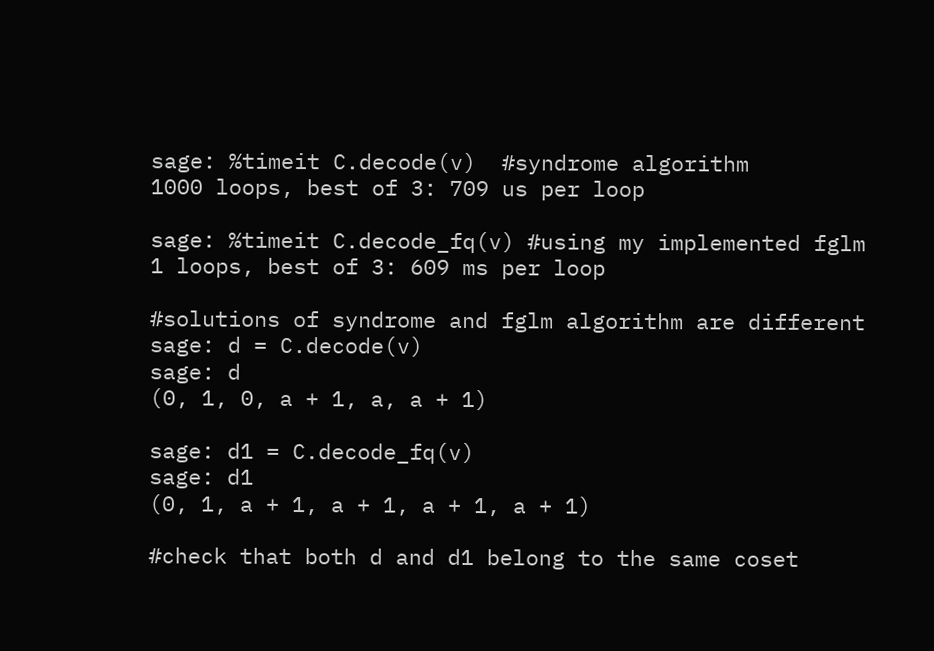sage: %timeit C.decode(v)  #syndrome algorithm
1000 loops, best of 3: 709 us per loop

sage: %timeit C.decode_fq(v) #using my implemented fglm
1 loops, best of 3: 609 ms per loop

#solutions of syndrome and fglm algorithm are different
sage: d = C.decode(v)
sage: d
(0, 1, 0, a + 1, a, a + 1)

sage: d1 = C.decode_fq(v)
sage: d1
(0, 1, a + 1, a + 1, a + 1, a + 1)

#check that both d and d1 belong to the same coset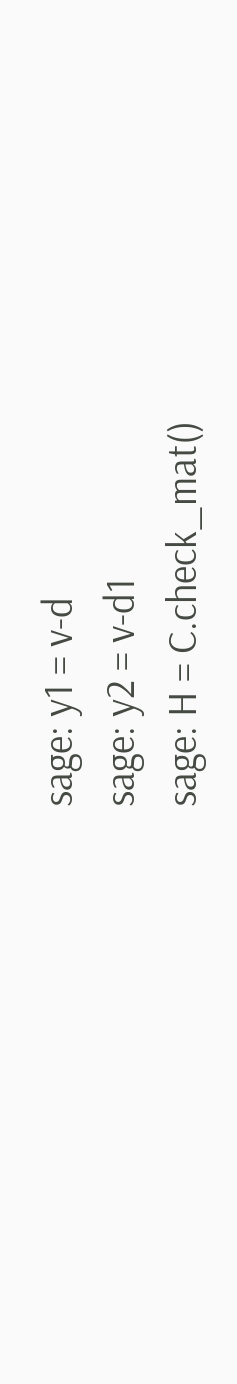sage: y1 = v-d
sage: y2 = v-d1
sage: H = C.check_mat()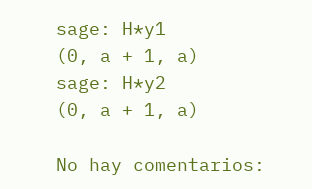sage: H*y1
(0, a + 1, a)
sage: H*y2
(0, a + 1, a)

No hay comentarios: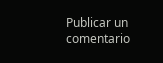Publicar un comentario